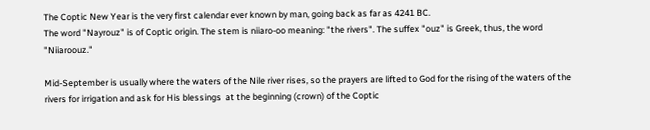The Coptic New Year is the very first calendar ever known by man, going back as far as 4241 BC.
The word "Nayrouz" is of Coptic origin. The stem is niiaro-oo meaning: "the rivers". The suffex "ouz" is Greek, thus, the word "Niiaroouz."

Mid-September is usually where the waters of the Nile river rises, so the prayers are lifted to God for the rising of the waters of the rivers for irrigation and ask for His blessings  at the beginning (crown) of the Coptic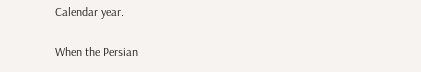Calendar year.

When the Persian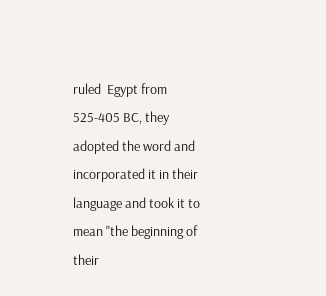ruled  Egypt from 525-405 BC, they adopted the word and incorporated it in their language and took it to mean "the beginning of their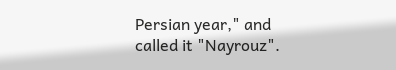Persian year," and called it "Nayrouz".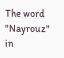The word "Nayrouz" in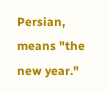Persian, means "the new year."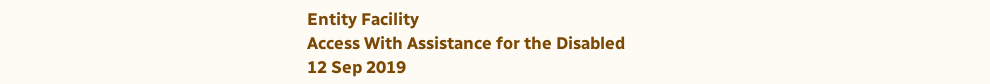Entity Facility
Access With Assistance for the Disabled
12 Sep 2019